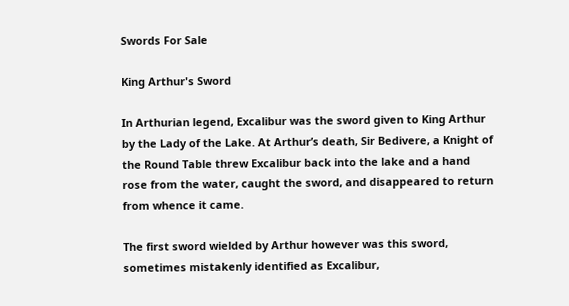Swords For Sale

King Arthur's Sword

In Arthurian legend, Excalibur was the sword given to King Arthur by the Lady of the Lake. At Arthur’s death, Sir Bedivere, a Knight of the Round Table threw Excalibur back into the lake and a hand rose from the water, caught the sword, and disappeared to return from whence it came.

The first sword wielded by Arthur however was this sword, sometimes mistakenly identified as Excalibur,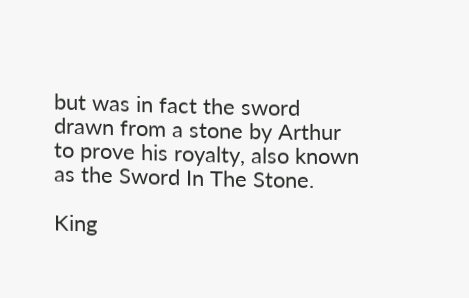but was in fact the sword drawn from a stone by Arthur to prove his royalty, also known as the Sword In The Stone.

King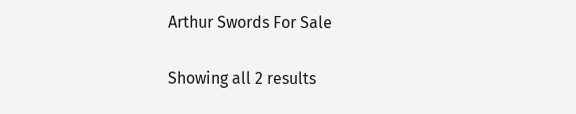Arthur Swords For Sale

Showing all 2 results